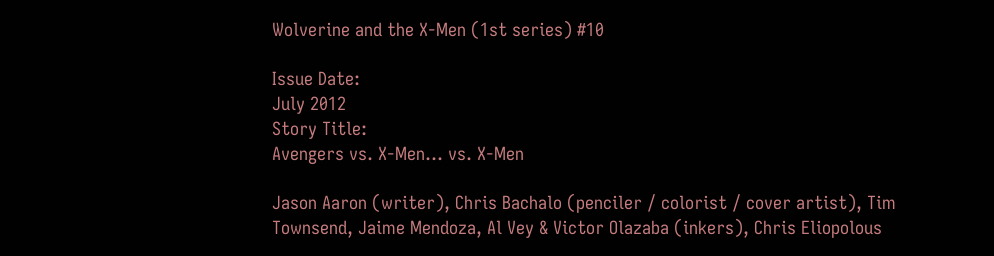Wolverine and the X-Men (1st series) #10

Issue Date:
July 2012
Story Title:
Avengers vs. X-Men… vs. X-Men

Jason Aaron (writer), Chris Bachalo (penciler / colorist / cover artist), Tim Townsend, Jaime Mendoza, Al Vey & Victor Olazaba (inkers), Chris Eliopolous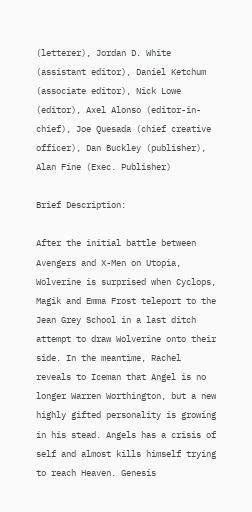(letterer), Jordan D. White (assistant editor), Daniel Ketchum (associate editor), Nick Lowe (editor), Axel Alonso (editor-in-chief), Joe Quesada (chief creative officer), Dan Buckley (publisher), Alan Fine (Exec. Publisher)

Brief Description:

After the initial battle between Avengers and X-Men on Utopia, Wolverine is surprised when Cyclops, Magik and Emma Frost teleport to the Jean Grey School in a last ditch attempt to draw Wolverine onto their side. In the meantime, Rachel reveals to Iceman that Angel is no longer Warren Worthington, but a new highly gifted personality is growing in his stead. Angels has a crisis of self and almost kills himself trying to reach Heaven. Genesis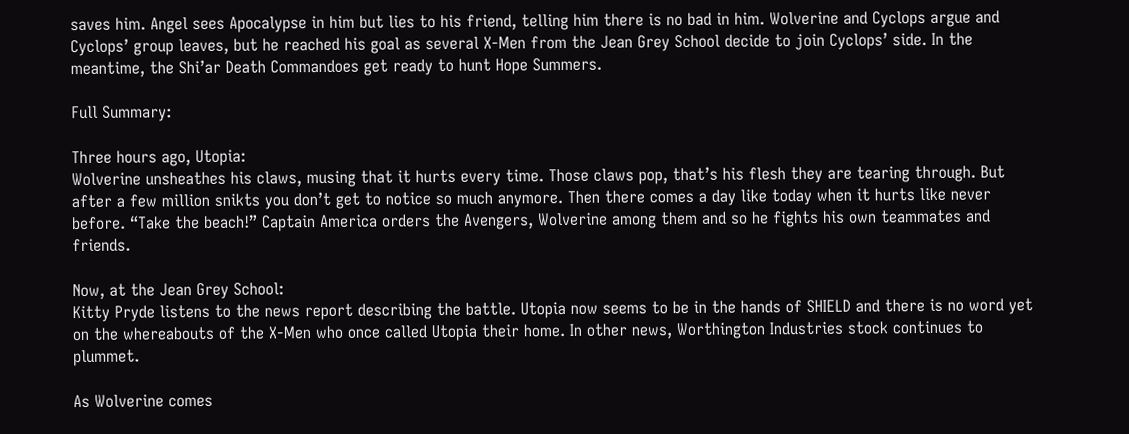saves him. Angel sees Apocalypse in him but lies to his friend, telling him there is no bad in him. Wolverine and Cyclops argue and Cyclops’ group leaves, but he reached his goal as several X-Men from the Jean Grey School decide to join Cyclops’ side. In the meantime, the Shi’ar Death Commandoes get ready to hunt Hope Summers.

Full Summary:

Three hours ago, Utopia:
Wolverine unsheathes his claws, musing that it hurts every time. Those claws pop, that’s his flesh they are tearing through. But after a few million snikts you don’t get to notice so much anymore. Then there comes a day like today when it hurts like never before. “Take the beach!” Captain America orders the Avengers, Wolverine among them and so he fights his own teammates and friends.

Now, at the Jean Grey School:
Kitty Pryde listens to the news report describing the battle. Utopia now seems to be in the hands of SHIELD and there is no word yet on the whereabouts of the X-Men who once called Utopia their home. In other news, Worthington Industries stock continues to plummet.

As Wolverine comes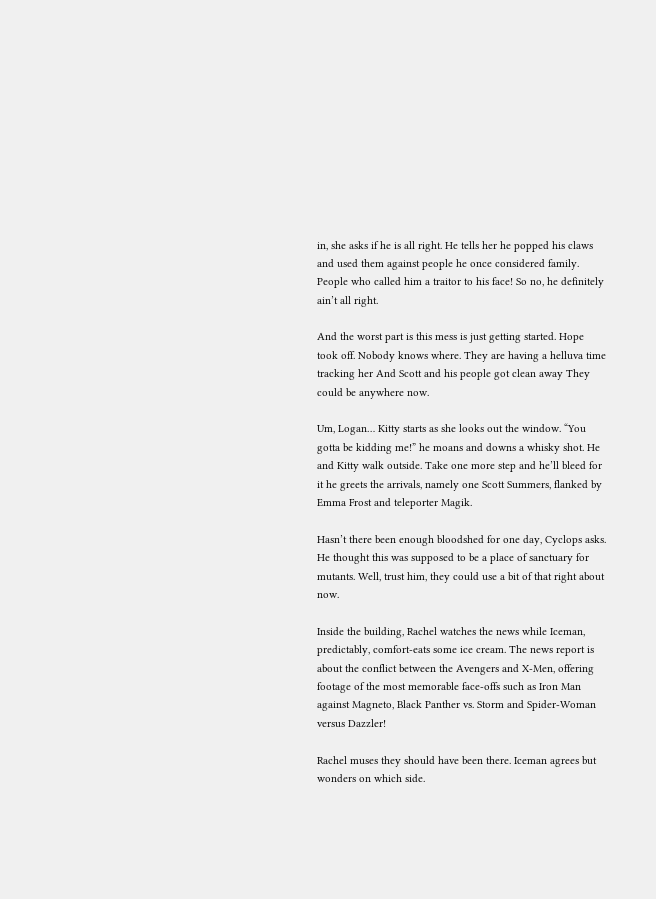in, she asks if he is all right. He tells her he popped his claws and used them against people he once considered family. People who called him a traitor to his face! So no, he definitely ain’t all right.

And the worst part is this mess is just getting started. Hope took off. Nobody knows where. They are having a helluva time tracking her And Scott and his people got clean away They could be anywhere now.

Um, Logan… Kitty starts as she looks out the window. “You gotta be kidding me!” he moans and downs a whisky shot. He and Kitty walk outside. Take one more step and he’ll bleed for it he greets the arrivals, namely one Scott Summers, flanked by Emma Frost and teleporter Magik.

Hasn’t there been enough bloodshed for one day, Cyclops asks. He thought this was supposed to be a place of sanctuary for mutants. Well, trust him, they could use a bit of that right about now.

Inside the building, Rachel watches the news while Iceman, predictably, comfort-eats some ice cream. The news report is about the conflict between the Avengers and X-Men, offering footage of the most memorable face-offs such as Iron Man against Magneto, Black Panther vs. Storm and Spider-Woman versus Dazzler!

Rachel muses they should have been there. Iceman agrees but wonders on which side.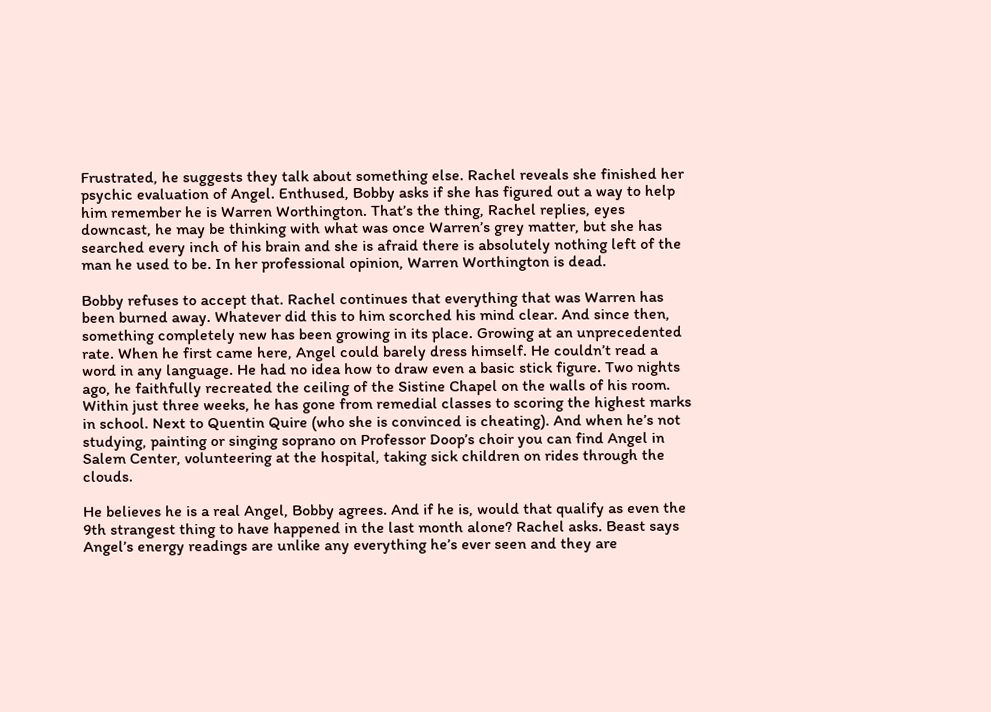Frustrated, he suggests they talk about something else. Rachel reveals she finished her psychic evaluation of Angel. Enthused, Bobby asks if she has figured out a way to help him remember he is Warren Worthington. That’s the thing, Rachel replies, eyes downcast, he may be thinking with what was once Warren’s grey matter, but she has searched every inch of his brain and she is afraid there is absolutely nothing left of the man he used to be. In her professional opinion, Warren Worthington is dead.

Bobby refuses to accept that. Rachel continues that everything that was Warren has been burned away. Whatever did this to him scorched his mind clear. And since then, something completely new has been growing in its place. Growing at an unprecedented rate. When he first came here, Angel could barely dress himself. He couldn’t read a word in any language. He had no idea how to draw even a basic stick figure. Two nights ago, he faithfully recreated the ceiling of the Sistine Chapel on the walls of his room. Within just three weeks, he has gone from remedial classes to scoring the highest marks in school. Next to Quentin Quire (who she is convinced is cheating). And when he’s not studying, painting or singing soprano on Professor Doop’s choir you can find Angel in Salem Center, volunteering at the hospital, taking sick children on rides through the clouds.

He believes he is a real Angel, Bobby agrees. And if he is, would that qualify as even the 9th strangest thing to have happened in the last month alone? Rachel asks. Beast says Angel’s energy readings are unlike any everything he’s ever seen and they are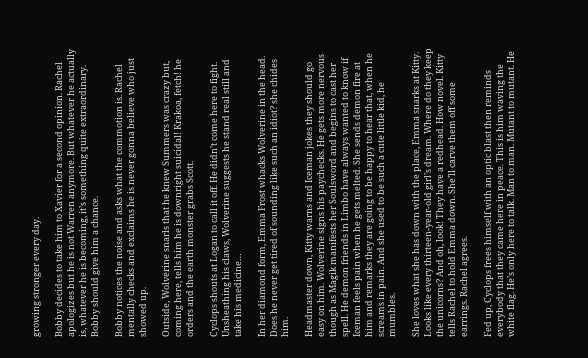growing stronger every day.

Bobby decides to take him to Xavier for a second opinion. Rachel apologizes but he is not Warren anymore. But whatever he actually is, whatever he is becoming, it’s something quite extraordinary. Bobby should give him a chance.

Bobby notices the noise and asks what the commotion is. Rachel mentally checks and exclaims he is never gonna believe who just showed up.

Outside, Wolverine snarls that he knew Summers was crazy but, coming here, tells him he is downright suicidal! Krakoa, fetch! he orders and the earth monster grabs Scott.

Cyclops shouts at Logan to call it off. He didn’t come here to fight. Unsheathing his claws, Wolverine suggests he stand real still and take his medicine…

In her diamond form, Emma Frost whacks Wolverine in the head. Does he never get tired of sounding like such an idiot? she chides him.

Headmaster down, Kitty warns and Iceman jokes they should go easy on him. Wolverine signs his paychecks. He gets more nervous though as Magik manifests her Soulsword and begins to cast her spell. He demon friends in Limbo have always wanted to know if Iceman feels pain when he gets melted. She sends demon fire at him and remarks they are going to be happy to hear that, when he screams in pain. And she used to be such a cute little kid, he mumbles.

She loves what she has down with the place, Emma snarks at Kitty. Looks like every thirteen-year-old girl’s dream. Where do they keep the unicorns? And oh, look! They have a redhead. How novel. Kitty tells Rachel to hold Emma down. She’ll carve them off some earrings. Rachel agrees.

Fed up, Cyclops frees himself with an optic blast then reminds everybody that they came here in peace. This is him waving the white flag. He’s only here to talk. Man to man. Mutant to mutant. He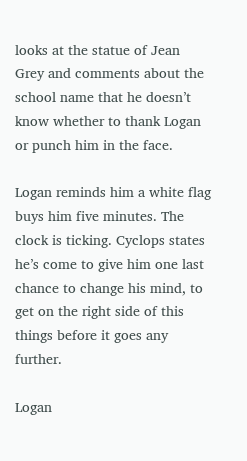looks at the statue of Jean Grey and comments about the school name that he doesn’t know whether to thank Logan or punch him in the face.

Logan reminds him a white flag buys him five minutes. The clock is ticking. Cyclops states he’s come to give him one last chance to change his mind, to get on the right side of this things before it goes any further.

Logan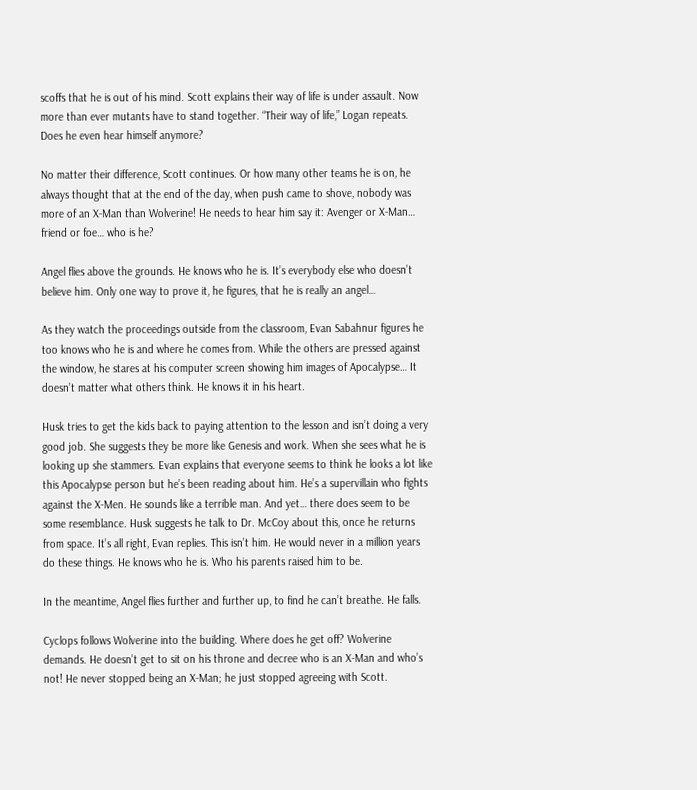scoffs that he is out of his mind. Scott explains their way of life is under assault. Now more than ever mutants have to stand together. “Their way of life,” Logan repeats. Does he even hear himself anymore?

No matter their difference, Scott continues. Or how many other teams he is on, he always thought that at the end of the day, when push came to shove, nobody was more of an X-Man than Wolverine! He needs to hear him say it: Avenger or X-Man… friend or foe… who is he?

Angel flies above the grounds. He knows who he is. It’s everybody else who doesn’t believe him. Only one way to prove it, he figures, that he is really an angel…

As they watch the proceedings outside from the classroom, Evan Sabahnur figures he too knows who he is and where he comes from. While the others are pressed against the window, he stares at his computer screen showing him images of Apocalypse… It doesn’t matter what others think. He knows it in his heart.

Husk tries to get the kids back to paying attention to the lesson and isn’t doing a very good job. She suggests they be more like Genesis and work. When she sees what he is looking up she stammers. Evan explains that everyone seems to think he looks a lot like this Apocalypse person but he’s been reading about him. He’s a supervillain who fights against the X-Men. He sounds like a terrible man. And yet… there does seem to be some resemblance. Husk suggests he talk to Dr. McCoy about this, once he returns from space. It’s all right, Evan replies. This isn’t him. He would never in a million years do these things. He knows who he is. Who his parents raised him to be.

In the meantime, Angel flies further and further up, to find he can’t breathe. He falls.

Cyclops follows Wolverine into the building. Where does he get off? Wolverine demands. He doesn’t get to sit on his throne and decree who is an X-Man and who’s not! He never stopped being an X-Man; he just stopped agreeing with Scott.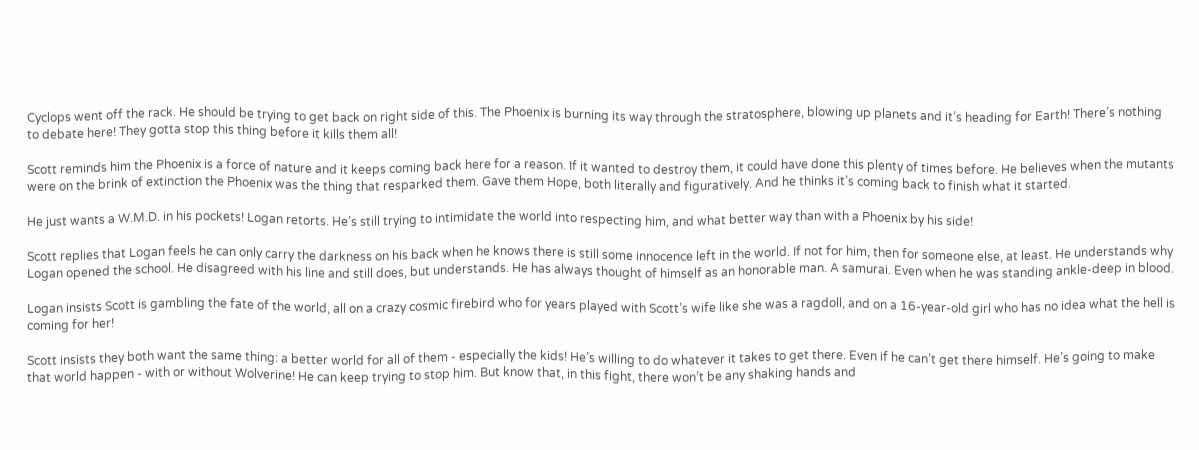Cyclops went off the rack. He should be trying to get back on right side of this. The Phoenix is burning its way through the stratosphere, blowing up planets and it’s heading for Earth! There’s nothing to debate here! They gotta stop this thing before it kills them all!

Scott reminds him the Phoenix is a force of nature and it keeps coming back here for a reason. If it wanted to destroy them, it could have done this plenty of times before. He believes when the mutants were on the brink of extinction the Phoenix was the thing that resparked them. Gave them Hope, both literally and figuratively. And he thinks it’s coming back to finish what it started.

He just wants a W.M.D. in his pockets! Logan retorts. He’s still trying to intimidate the world into respecting him, and what better way than with a Phoenix by his side!

Scott replies that Logan feels he can only carry the darkness on his back when he knows there is still some innocence left in the world. If not for him, then for someone else, at least. He understands why Logan opened the school. He disagreed with his line and still does, but understands. He has always thought of himself as an honorable man. A samurai. Even when he was standing ankle-deep in blood.

Logan insists Scott is gambling the fate of the world, all on a crazy cosmic firebird who for years played with Scott’s wife like she was a ragdoll, and on a 16-year-old girl who has no idea what the hell is coming for her!

Scott insists they both want the same thing: a better world for all of them - especially the kids! He’s willing to do whatever it takes to get there. Even if he can’t get there himself. He’s going to make that world happen - with or without Wolverine! He can keep trying to stop him. But know that, in this fight, there won’t be any shaking hands and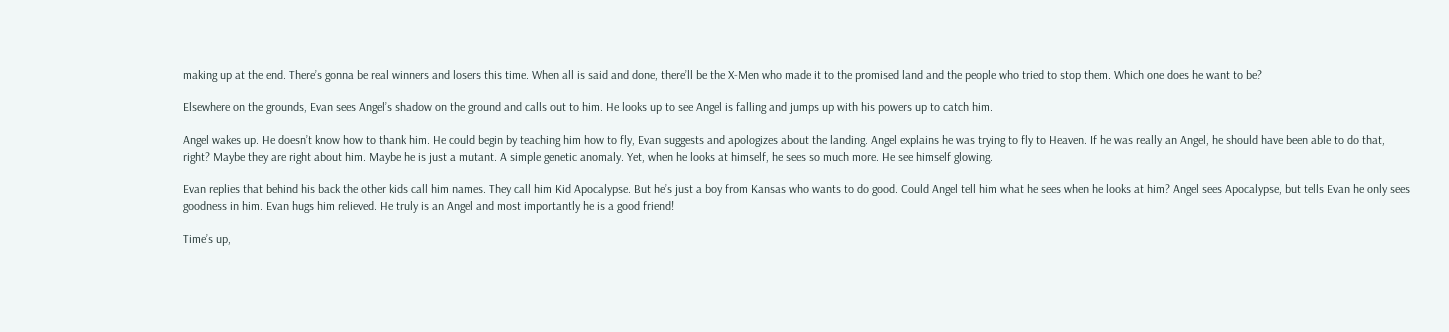making up at the end. There’s gonna be real winners and losers this time. When all is said and done, there’ll be the X-Men who made it to the promised land and the people who tried to stop them. Which one does he want to be?

Elsewhere on the grounds, Evan sees Angel’s shadow on the ground and calls out to him. He looks up to see Angel is falling and jumps up with his powers up to catch him.

Angel wakes up. He doesn’t know how to thank him. He could begin by teaching him how to fly, Evan suggests and apologizes about the landing. Angel explains he was trying to fly to Heaven. If he was really an Angel, he should have been able to do that, right? Maybe they are right about him. Maybe he is just a mutant. A simple genetic anomaly. Yet, when he looks at himself, he sees so much more. He see himself glowing.

Evan replies that behind his back the other kids call him names. They call him Kid Apocalypse. But he’s just a boy from Kansas who wants to do good. Could Angel tell him what he sees when he looks at him? Angel sees Apocalypse, but tells Evan he only sees goodness in him. Evan hugs him relieved. He truly is an Angel and most importantly he is a good friend!

Time’s up,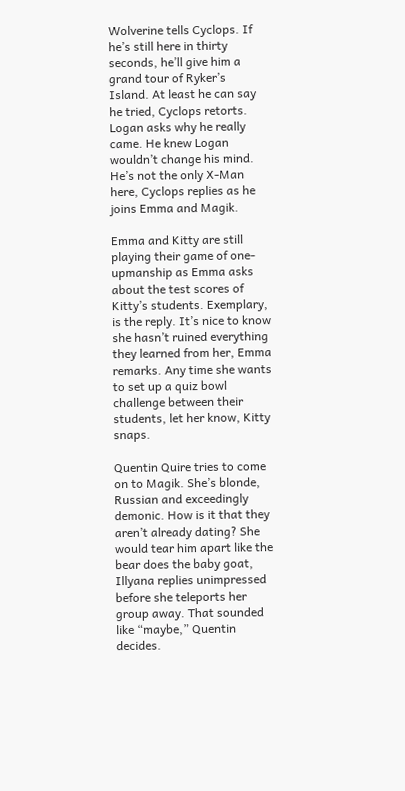Wolverine tells Cyclops. If he’s still here in thirty seconds, he’ll give him a grand tour of Ryker’s Island. At least he can say he tried, Cyclops retorts. Logan asks why he really came. He knew Logan wouldn’t change his mind. He’s not the only X-Man here, Cyclops replies as he joins Emma and Magik.

Emma and Kitty are still playing their game of one-upmanship as Emma asks about the test scores of Kitty’s students. Exemplary, is the reply. It’s nice to know she hasn’t ruined everything they learned from her, Emma remarks. Any time she wants to set up a quiz bowl challenge between their students, let her know, Kitty snaps.

Quentin Quire tries to come on to Magik. She’s blonde, Russian and exceedingly demonic. How is it that they aren’t already dating? She would tear him apart like the bear does the baby goat, Illyana replies unimpressed before she teleports her group away. That sounded like “maybe,” Quentin decides.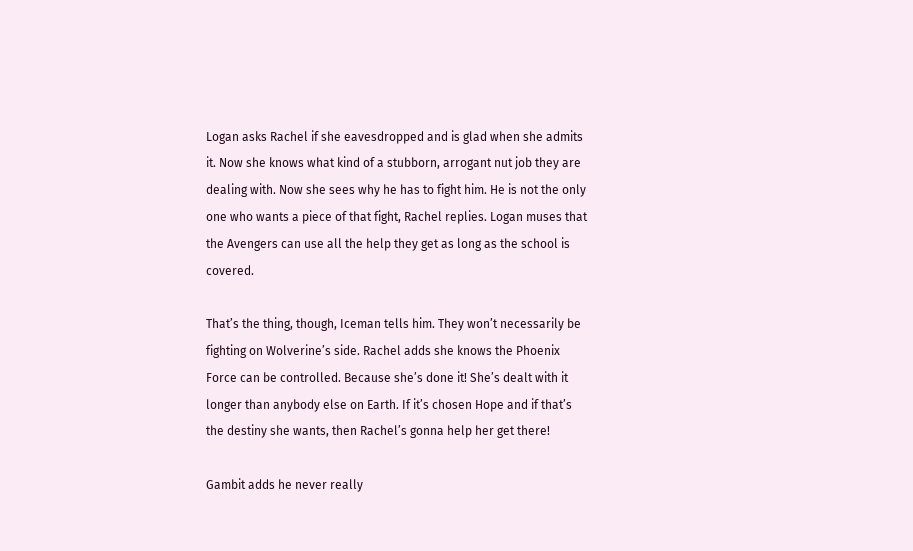Logan asks Rachel if she eavesdropped and is glad when she admits it. Now she knows what kind of a stubborn, arrogant nut job they are dealing with. Now she sees why he has to fight him. He is not the only one who wants a piece of that fight, Rachel replies. Logan muses that the Avengers can use all the help they get as long as the school is covered.

That’s the thing, though, Iceman tells him. They won’t necessarily be fighting on Wolverine’s side. Rachel adds she knows the Phoenix Force can be controlled. Because she’s done it! She’s dealt with it longer than anybody else on Earth. If it’s chosen Hope and if that’s the destiny she wants, then Rachel’s gonna help her get there!

Gambit adds he never really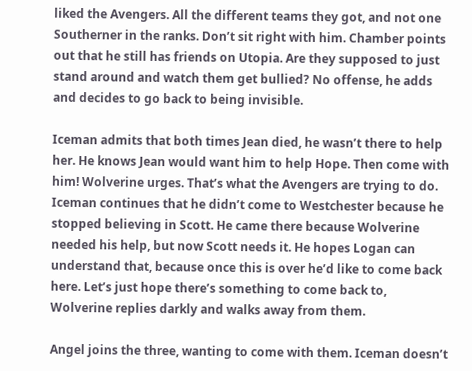liked the Avengers. All the different teams they got, and not one Southerner in the ranks. Don’t sit right with him. Chamber points out that he still has friends on Utopia. Are they supposed to just stand around and watch them get bullied? No offense, he adds and decides to go back to being invisible.

Iceman admits that both times Jean died, he wasn’t there to help her. He knows Jean would want him to help Hope. Then come with him! Wolverine urges. That’s what the Avengers are trying to do. Iceman continues that he didn’t come to Westchester because he stopped believing in Scott. He came there because Wolverine needed his help, but now Scott needs it. He hopes Logan can understand that, because once this is over he’d like to come back here. Let’s just hope there’s something to come back to, Wolverine replies darkly and walks away from them.

Angel joins the three, wanting to come with them. Iceman doesn’t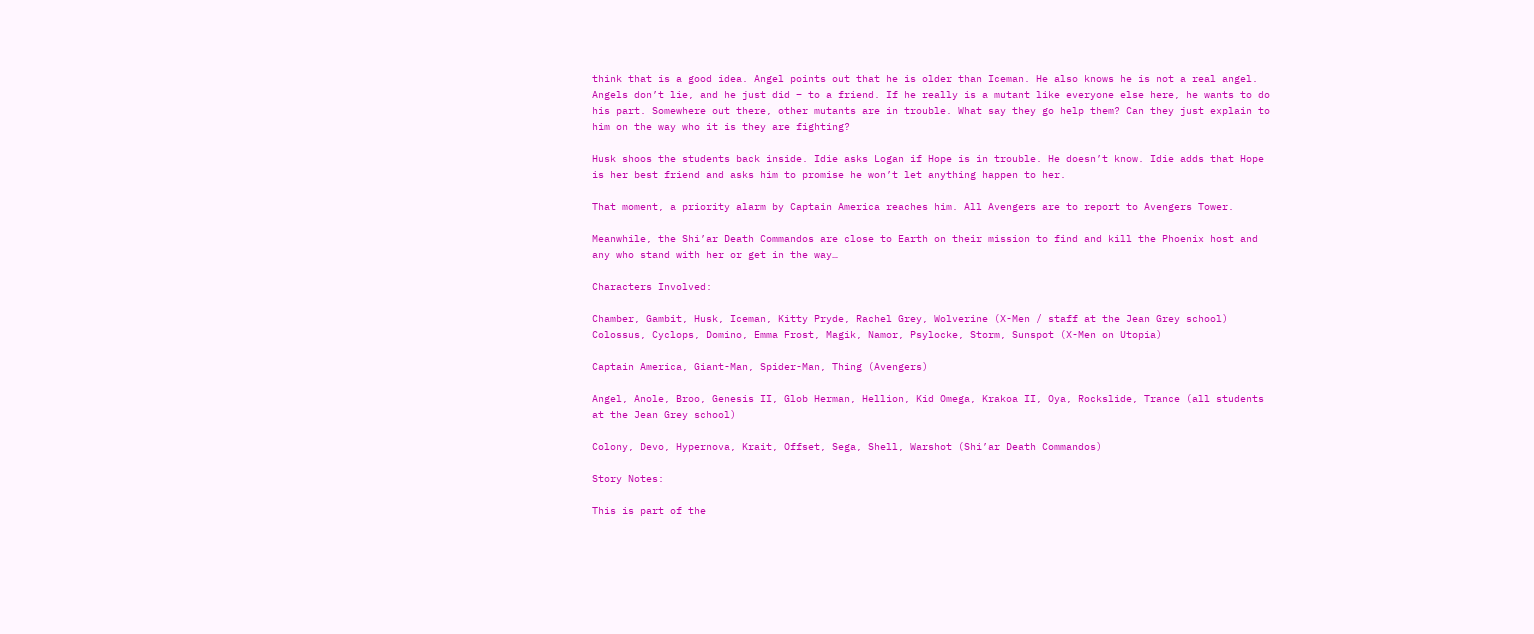think that is a good idea. Angel points out that he is older than Iceman. He also knows he is not a real angel. Angels don’t lie, and he just did – to a friend. If he really is a mutant like everyone else here, he wants to do his part. Somewhere out there, other mutants are in trouble. What say they go help them? Can they just explain to him on the way who it is they are fighting?

Husk shoos the students back inside. Idie asks Logan if Hope is in trouble. He doesn’t know. Idie adds that Hope is her best friend and asks him to promise he won’t let anything happen to her.

That moment, a priority alarm by Captain America reaches him. All Avengers are to report to Avengers Tower.

Meanwhile, the Shi’ar Death Commandos are close to Earth on their mission to find and kill the Phoenix host and any who stand with her or get in the way…

Characters Involved:

Chamber, Gambit, Husk, Iceman, Kitty Pryde, Rachel Grey, Wolverine (X-Men / staff at the Jean Grey school)
Colossus, Cyclops, Domino, Emma Frost, Magik, Namor, Psylocke, Storm, Sunspot (X-Men on Utopia)

Captain America, Giant-Man, Spider-Man, Thing (Avengers)

Angel, Anole, Broo, Genesis II, Glob Herman, Hellion, Kid Omega, Krakoa II, Oya, Rockslide, Trance (all students at the Jean Grey school)

Colony, Devo, Hypernova, Krait, Offset, Sega, Shell, Warshot (Shi’ar Death Commandos)

Story Notes:

This is part of the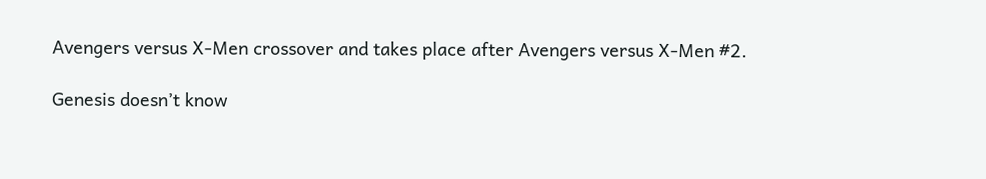Avengers versus X-Men crossover and takes place after Avengers versus X-Men #2.

Genesis doesn’t know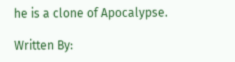he is a clone of Apocalypse.

Written By: